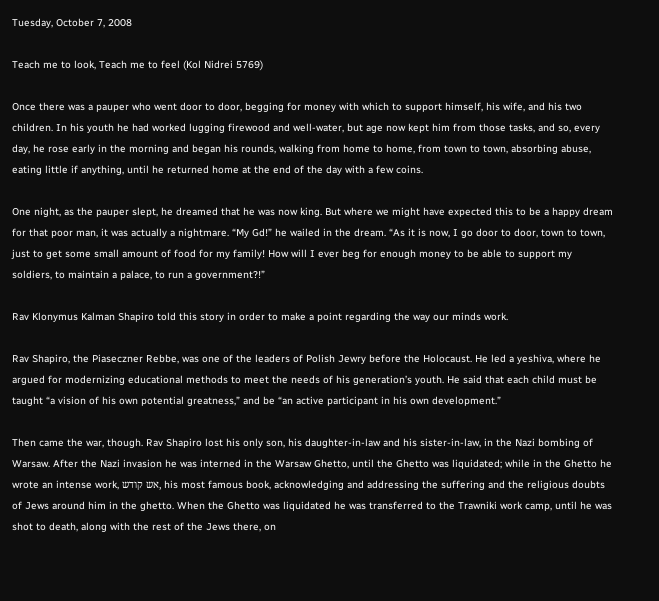Tuesday, October 7, 2008

Teach me to look, Teach me to feel (Kol Nidrei 5769)

Once there was a pauper who went door to door, begging for money with which to support himself, his wife, and his two children. In his youth he had worked lugging firewood and well-water, but age now kept him from those tasks, and so, every day, he rose early in the morning and began his rounds, walking from home to home, from town to town, absorbing abuse, eating little if anything, until he returned home at the end of the day with a few coins.

One night, as the pauper slept, he dreamed that he was now king. But where we might have expected this to be a happy dream for that poor man, it was actually a nightmare. “My Gd!” he wailed in the dream. “As it is now, I go door to door, town to town, just to get some small amount of food for my family! How will I ever beg for enough money to be able to support my soldiers, to maintain a palace, to run a government?!”

Rav Klonymus Kalman Shapiro told this story in order to make a point regarding the way our minds work.

Rav Shapiro, the Piaseczner Rebbe, was one of the leaders of Polish Jewry before the Holocaust. He led a yeshiva, where he argued for modernizing educational methods to meet the needs of his generation’s youth. He said that each child must be taught “a vision of his own potential greatness,” and be “an active participant in his own development.”

Then came the war, though. Rav Shapiro lost his only son, his daughter-in-law and his sister-in-law, in the Nazi bombing of Warsaw. After the Nazi invasion he was interned in the Warsaw Ghetto, until the Ghetto was liquidated; while in the Ghetto he wrote an intense work, אש קודש, his most famous book, acknowledging and addressing the suffering and the religious doubts of Jews around him in the ghetto. When the Ghetto was liquidated he was transferred to the Trawniki work camp, until he was shot to death, along with the rest of the Jews there, on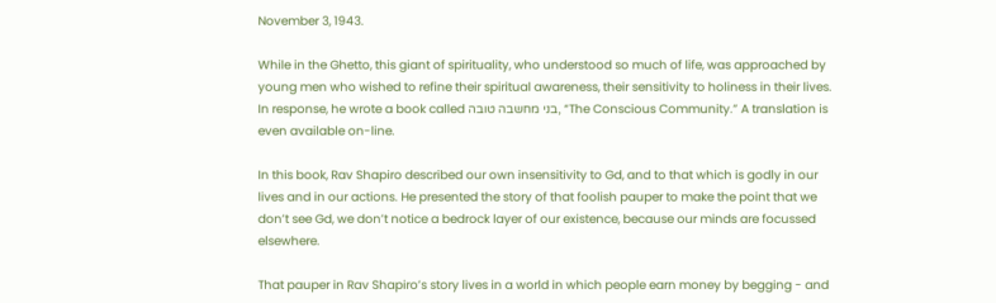November 3, 1943.

While in the Ghetto, this giant of spirituality, who understood so much of life, was approached by young men who wished to refine their spiritual awareness, their sensitivity to holiness in their lives. In response, he wrote a book called בני מחשבה טובה, “The Conscious Community.” A translation is even available on-line.

In this book, Rav Shapiro described our own insensitivity to Gd, and to that which is godly in our lives and in our actions. He presented the story of that foolish pauper to make the point that we don’t see Gd, we don’t notice a bedrock layer of our existence, because our minds are focussed elsewhere.

That pauper in Rav Shapiro’s story lives in a world in which people earn money by begging - and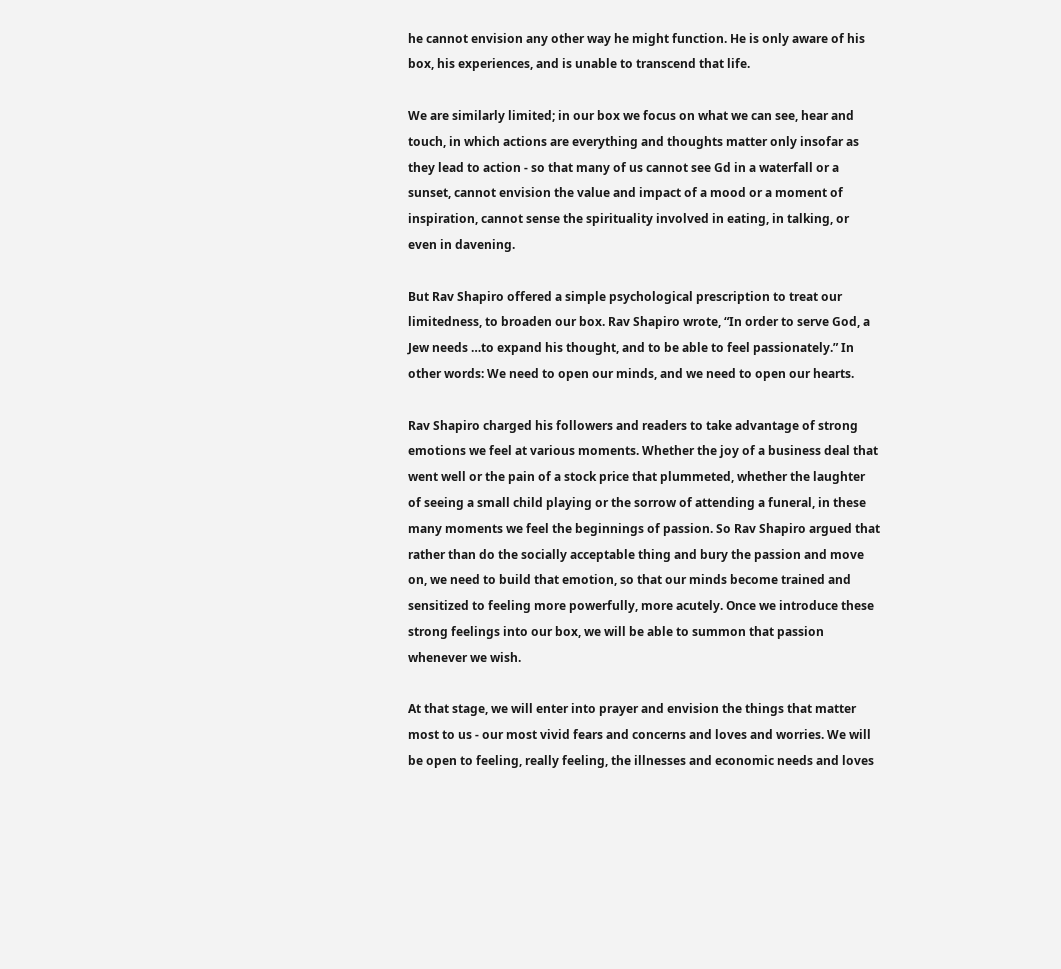he cannot envision any other way he might function. He is only aware of his box, his experiences, and is unable to transcend that life.

We are similarly limited; in our box we focus on what we can see, hear and touch, in which actions are everything and thoughts matter only insofar as they lead to action - so that many of us cannot see Gd in a waterfall or a sunset, cannot envision the value and impact of a mood or a moment of inspiration, cannot sense the spirituality involved in eating, in talking, or even in davening.

But Rav Shapiro offered a simple psychological prescription to treat our limitedness, to broaden our box. Rav Shapiro wrote, “In order to serve God, a Jew needs …to expand his thought, and to be able to feel passionately.” In other words: We need to open our minds, and we need to open our hearts.

Rav Shapiro charged his followers and readers to take advantage of strong emotions we feel at various moments. Whether the joy of a business deal that went well or the pain of a stock price that plummeted, whether the laughter of seeing a small child playing or the sorrow of attending a funeral, in these many moments we feel the beginnings of passion. So Rav Shapiro argued that rather than do the socially acceptable thing and bury the passion and move on, we need to build that emotion, so that our minds become trained and sensitized to feeling more powerfully, more acutely. Once we introduce these strong feelings into our box, we will be able to summon that passion whenever we wish.

At that stage, we will enter into prayer and envision the things that matter most to us - our most vivid fears and concerns and loves and worries. We will be open to feeling, really feeling, the illnesses and economic needs and loves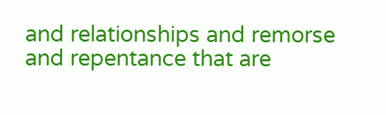and relationships and remorse and repentance that are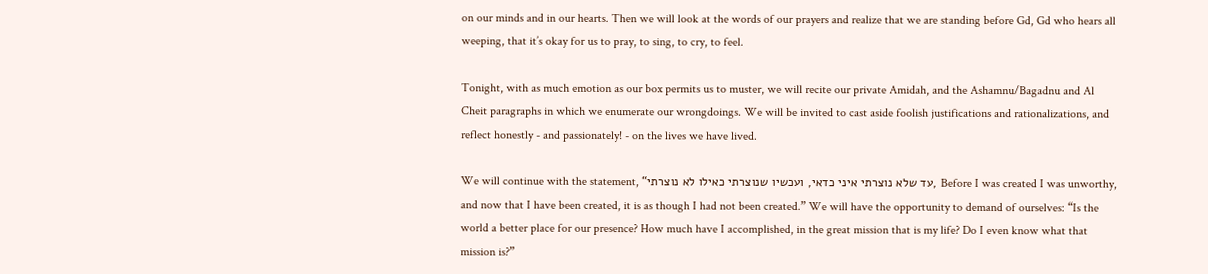on our minds and in our hearts. Then we will look at the words of our prayers and realize that we are standing before Gd, Gd who hears all weeping, that it’s okay for us to pray, to sing, to cry, to feel.

Tonight, with as much emotion as our box permits us to muster, we will recite our private Amidah, and the Ashamnu/Bagadnu and Al Cheit paragraphs in which we enumerate our wrongdoings. We will be invited to cast aside foolish justifications and rationalizations, and reflect honestly - and passionately! - on the lives we have lived.

We will continue with the statement, “עד שלא נוצרתי איני כדאי, ועכשיו שנוצרתי כאילו לא נוצרתי, Before I was created I was unworthy, and now that I have been created, it is as though I had not been created.” We will have the opportunity to demand of ourselves: “Is the world a better place for our presence? How much have I accomplished, in the great mission that is my life? Do I even know what that mission is?”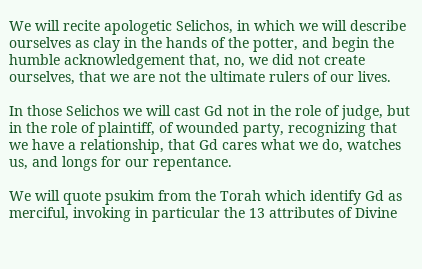We will recite apologetic Selichos, in which we will describe ourselves as clay in the hands of the potter, and begin the humble acknowledgement that, no, we did not create ourselves, that we are not the ultimate rulers of our lives.

In those Selichos we will cast Gd not in the role of judge, but in the role of plaintiff, of wounded party, recognizing that we have a relationship, that Gd cares what we do, watches us, and longs for our repentance.

We will quote psukim from the Torah which identify Gd as merciful, invoking in particular the 13 attributes of Divine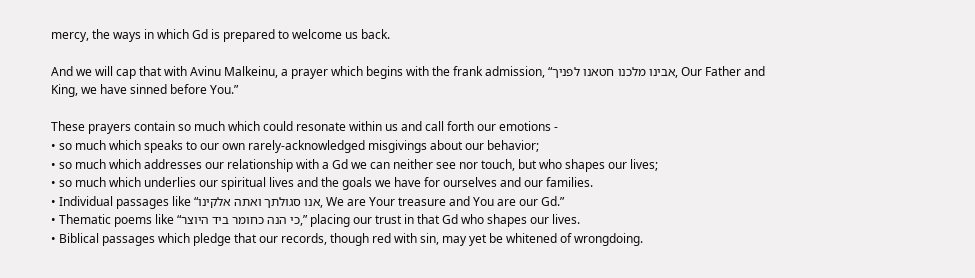mercy, the ways in which Gd is prepared to welcome us back.

And we will cap that with Avinu Malkeinu, a prayer which begins with the frank admission, “אבינו מלכנו חטאנו לפניך, Our Father and King, we have sinned before You.”

These prayers contain so much which could resonate within us and call forth our emotions -
• so much which speaks to our own rarely-acknowledged misgivings about our behavior;
• so much which addresses our relationship with a Gd we can neither see nor touch, but who shapes our lives;
• so much which underlies our spiritual lives and the goals we have for ourselves and our families.
• Individual passages like “אנו סגולתך ואתה אלקינו, We are Your treasure and You are our Gd.”
• Thematic poems like “כי הנה כחומר ביד היוצר,” placing our trust in that Gd who shapes our lives.
• Biblical passages which pledge that our records, though red with sin, may yet be whitened of wrongdoing.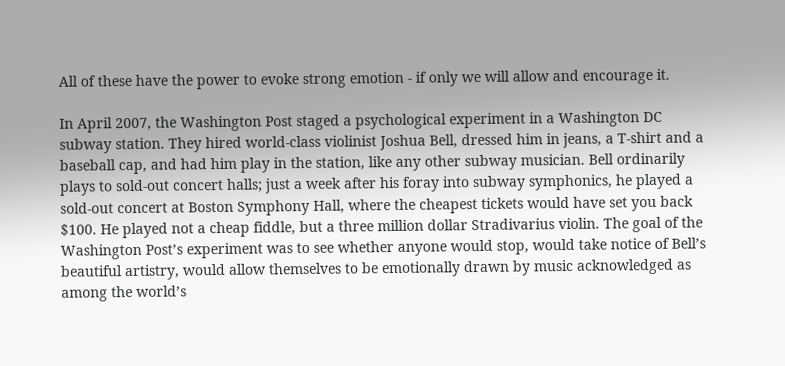All of these have the power to evoke strong emotion - if only we will allow and encourage it.

In April 2007, the Washington Post staged a psychological experiment in a Washington DC subway station. They hired world-class violinist Joshua Bell, dressed him in jeans, a T-shirt and a baseball cap, and had him play in the station, like any other subway musician. Bell ordinarily plays to sold-out concert halls; just a week after his foray into subway symphonics, he played a sold-out concert at Boston Symphony Hall, where the cheapest tickets would have set you back $100. He played not a cheap fiddle, but a three million dollar Stradivarius violin. The goal of the Washington Post’s experiment was to see whether anyone would stop, would take notice of Bell’s beautiful artistry, would allow themselves to be emotionally drawn by music acknowledged as among the world’s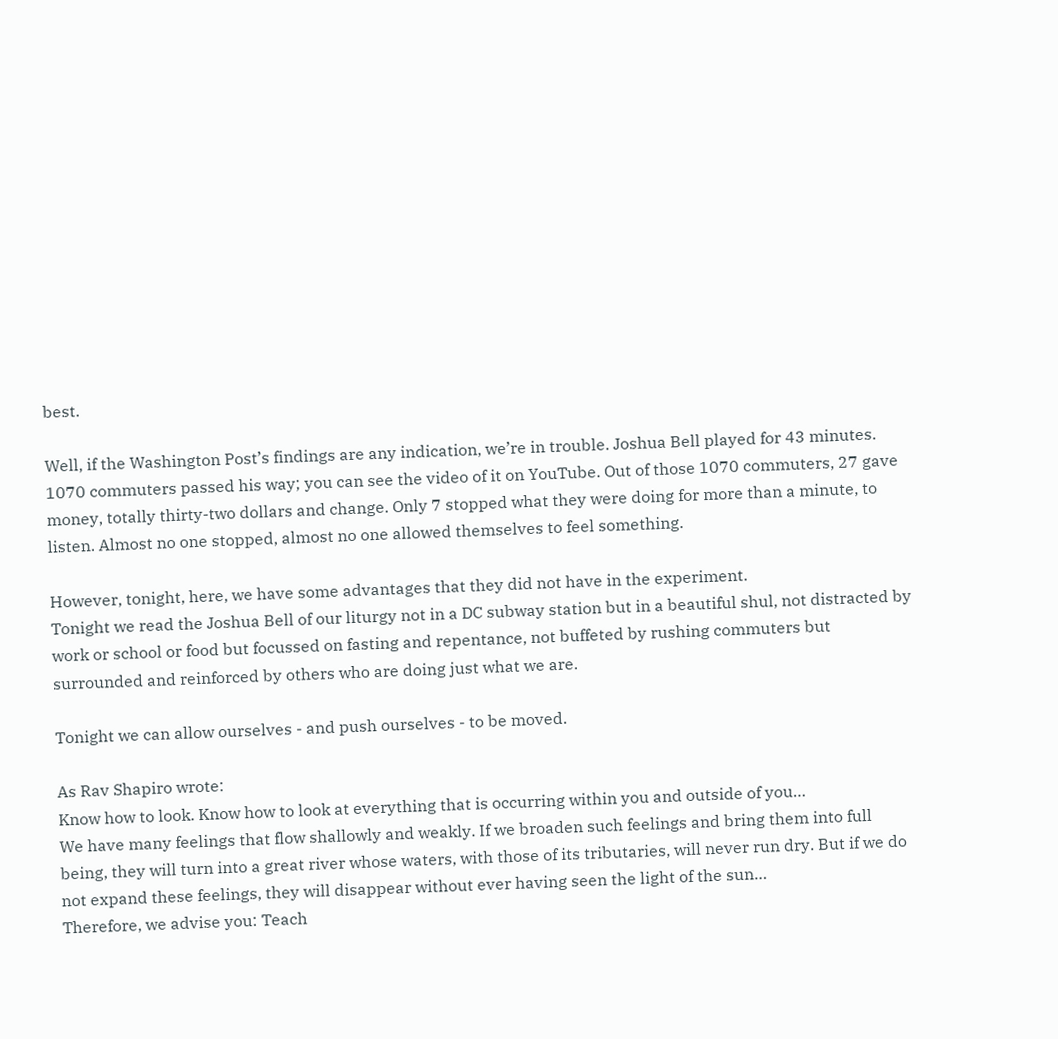best.

Well, if the Washington Post’s findings are any indication, we’re in trouble. Joshua Bell played for 43 minutes. 1070 commuters passed his way; you can see the video of it on YouTube. Out of those 1070 commuters, 27 gave money, totally thirty-two dollars and change. Only 7 stopped what they were doing for more than a minute, to listen. Almost no one stopped, almost no one allowed themselves to feel something.

However, tonight, here, we have some advantages that they did not have in the experiment.
Tonight we read the Joshua Bell of our liturgy not in a DC subway station but in a beautiful shul, not distracted by work or school or food but focussed on fasting and repentance, not buffeted by rushing commuters but surrounded and reinforced by others who are doing just what we are.

Tonight we can allow ourselves - and push ourselves - to be moved.

As Rav Shapiro wrote:
Know how to look. Know how to look at everything that is occurring within you and outside of you…
We have many feelings that flow shallowly and weakly. If we broaden such feelings and bring them into full being, they will turn into a great river whose waters, with those of its tributaries, will never run dry. But if we do not expand these feelings, they will disappear without ever having seen the light of the sun…
Therefore, we advise you: Teach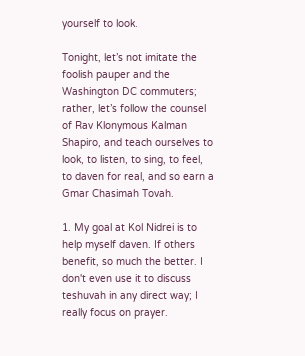yourself to look.

Tonight, let’s not imitate the foolish pauper and the Washington DC commuters; rather, let’s follow the counsel of Rav Klonymous Kalman Shapiro, and teach ourselves to look, to listen, to sing, to feel, to daven for real, and so earn a Gmar Chasimah Tovah.

1. My goal at Kol Nidrei is to help myself daven. If others benefit, so much the better. I don't even use it to discuss teshuvah in any direct way; I really focus on prayer.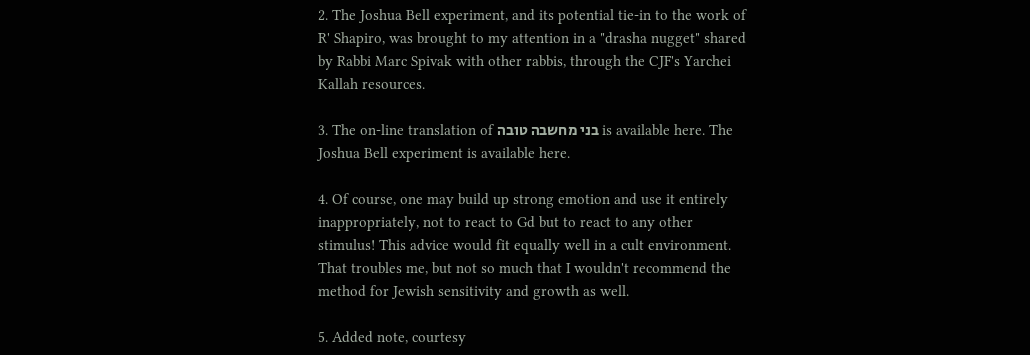2. The Joshua Bell experiment, and its potential tie-in to the work of R' Shapiro, was brought to my attention in a "drasha nugget" shared by Rabbi Marc Spivak with other rabbis, through the CJF's Yarchei Kallah resources.

3. The on-line translation of בני מחשבה טובה is available here. The Joshua Bell experiment is available here.

4. Of course, one may build up strong emotion and use it entirely inappropriately, not to react to Gd but to react to any other stimulus! This advice would fit equally well in a cult environment. That troubles me, but not so much that I wouldn't recommend the method for Jewish sensitivity and growth as well.

5. Added note, courtesy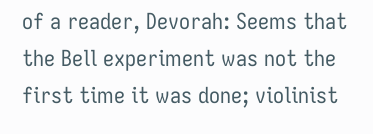of a reader, Devorah: Seems that the Bell experiment was not the first time it was done; violinist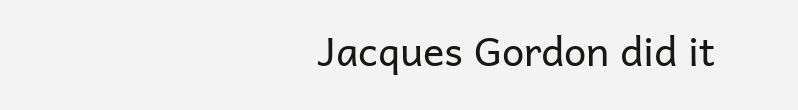Jacques Gordon did it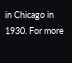in Chicago in 1930. For more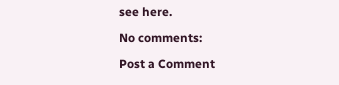see here.

No comments:

Post a Comment